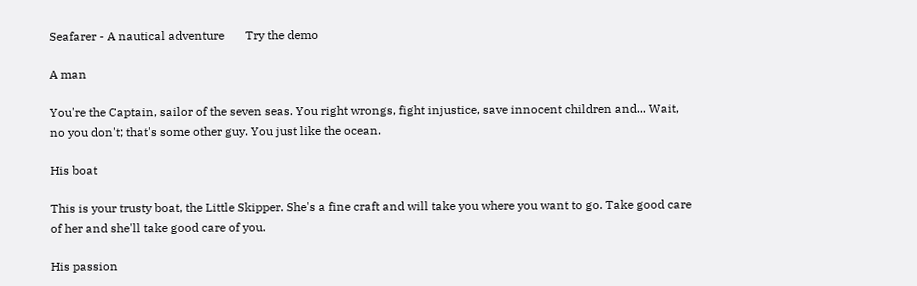Seafarer - A nautical adventure       Try the demo

A man

You're the Captain, sailor of the seven seas. You right wrongs, fight injustice, save innocent children and... Wait, no you don't; that's some other guy. You just like the ocean.

His boat

This is your trusty boat, the Little Skipper. She's a fine craft and will take you where you want to go. Take good care of her and she'll take good care of you.

His passion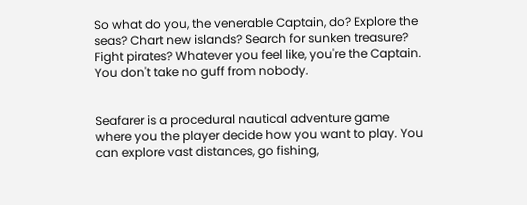So what do you, the venerable Captain, do? Explore the seas? Chart new islands? Search for sunken treasure? Fight pirates? Whatever you feel like, you're the Captain. You don't take no guff from nobody.


Seafarer is a procedural nautical adventure game where you the player decide how you want to play. You can explore vast distances, go fishing,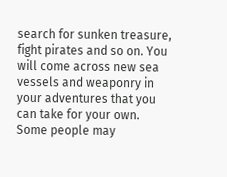search for sunken treasure, fight pirates and so on. You will come across new sea vessels and weaponry in your adventures that you can take for your own. Some people may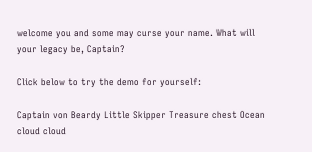welcome you and some may curse your name. What will your legacy be, Captain?

Click below to try the demo for yourself:

Captain von Beardy Little Skipper Treasure chest Ocean
cloud cloud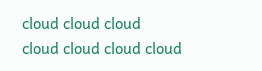cloud cloud cloud
cloud cloud cloud cloud